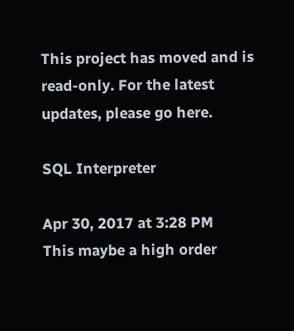This project has moved and is read-only. For the latest updates, please go here.

SQL Interpreter

Apr 30, 2017 at 3:28 PM
This maybe a high order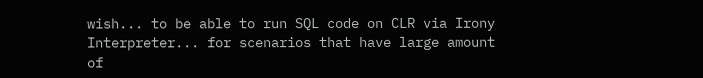wish... to be able to run SQL code on CLR via Irony Interpreter... for scenarios that have large amount of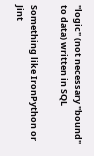"logic" (not necessary "bound" to data) written in SQL

Something like IronPython or Jint